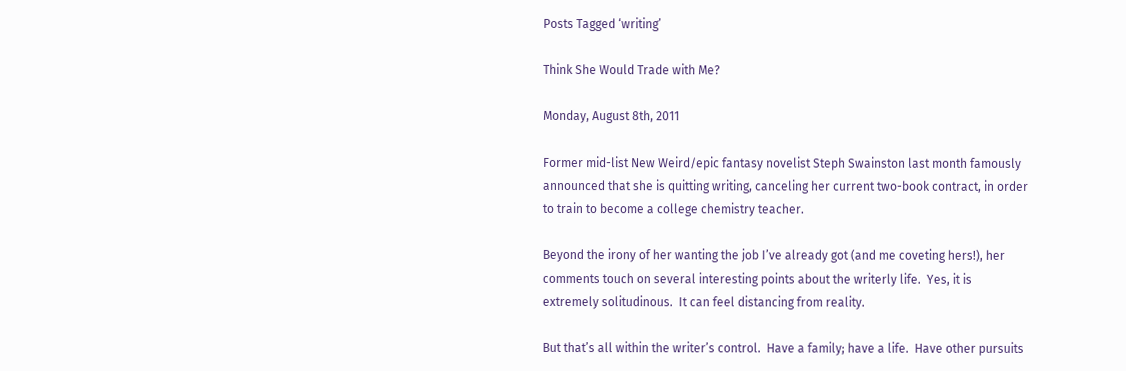Posts Tagged ‘writing’

Think She Would Trade with Me?

Monday, August 8th, 2011

Former mid-list New Weird/epic fantasy novelist Steph Swainston last month famously announced that she is quitting writing, canceling her current two-book contract, in order to train to become a college chemistry teacher.

Beyond the irony of her wanting the job I’ve already got (and me coveting hers!), her comments touch on several interesting points about the writerly life.  Yes, it is extremely solitudinous.  It can feel distancing from reality.

But that’s all within the writer’s control.  Have a family; have a life.  Have other pursuits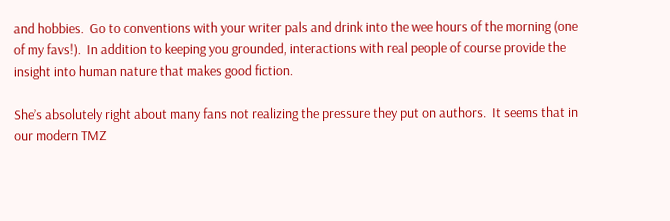and hobbies.  Go to conventions with your writer pals and drink into the wee hours of the morning (one of my favs!).  In addition to keeping you grounded, interactions with real people of course provide the insight into human nature that makes good fiction.

She’s absolutely right about many fans not realizing the pressure they put on authors.  It seems that in our modern TMZ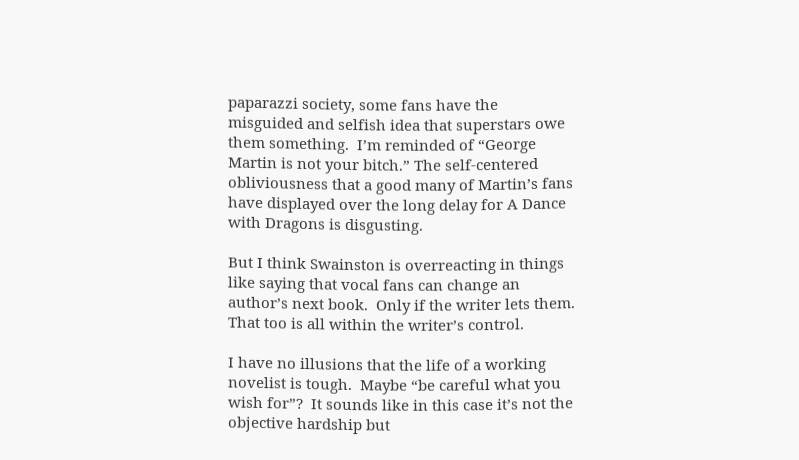paparazzi society, some fans have the misguided and selfish idea that superstars owe them something.  I’m reminded of “George Martin is not your bitch.” The self-centered obliviousness that a good many of Martin’s fans have displayed over the long delay for A Dance with Dragons is disgusting.

But I think Swainston is overreacting in things like saying that vocal fans can change an author’s next book.  Only if the writer lets them.  That too is all within the writer’s control.

I have no illusions that the life of a working novelist is tough.  Maybe “be careful what you wish for”?  It sounds like in this case it’s not the objective hardship but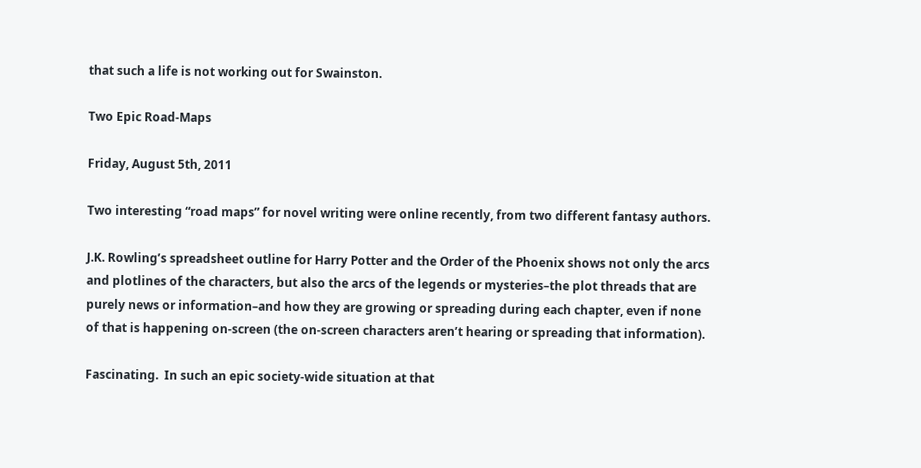that such a life is not working out for Swainston.

Two Epic Road-Maps

Friday, August 5th, 2011

Two interesting “road maps” for novel writing were online recently, from two different fantasy authors.

J.K. Rowling’s spreadsheet outline for Harry Potter and the Order of the Phoenix shows not only the arcs and plotlines of the characters, but also the arcs of the legends or mysteries–the plot threads that are purely news or information–and how they are growing or spreading during each chapter, even if none of that is happening on-screen (the on-screen characters aren’t hearing or spreading that information).

Fascinating.  In such an epic society-wide situation at that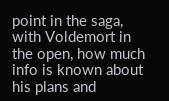point in the saga, with Voldemort in the open, how much info is known about his plans and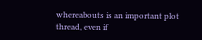whereabouts is an important plot thread, even if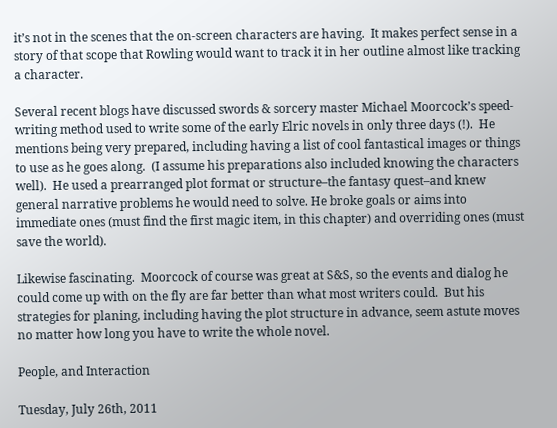it’s not in the scenes that the on-screen characters are having.  It makes perfect sense in a story of that scope that Rowling would want to track it in her outline almost like tracking a character.

Several recent blogs have discussed swords & sorcery master Michael Moorcock’s speed-writing method used to write some of the early Elric novels in only three days (!).  He mentions being very prepared, including having a list of cool fantastical images or things to use as he goes along.  (I assume his preparations also included knowing the characters well).  He used a prearranged plot format or structure–the fantasy quest–and knew general narrative problems he would need to solve. He broke goals or aims into immediate ones (must find the first magic item, in this chapter) and overriding ones (must save the world).

Likewise fascinating.  Moorcock of course was great at S&S, so the events and dialog he could come up with on the fly are far better than what most writers could.  But his strategies for planing, including having the plot structure in advance, seem astute moves no matter how long you have to write the whole novel.

People, and Interaction

Tuesday, July 26th, 2011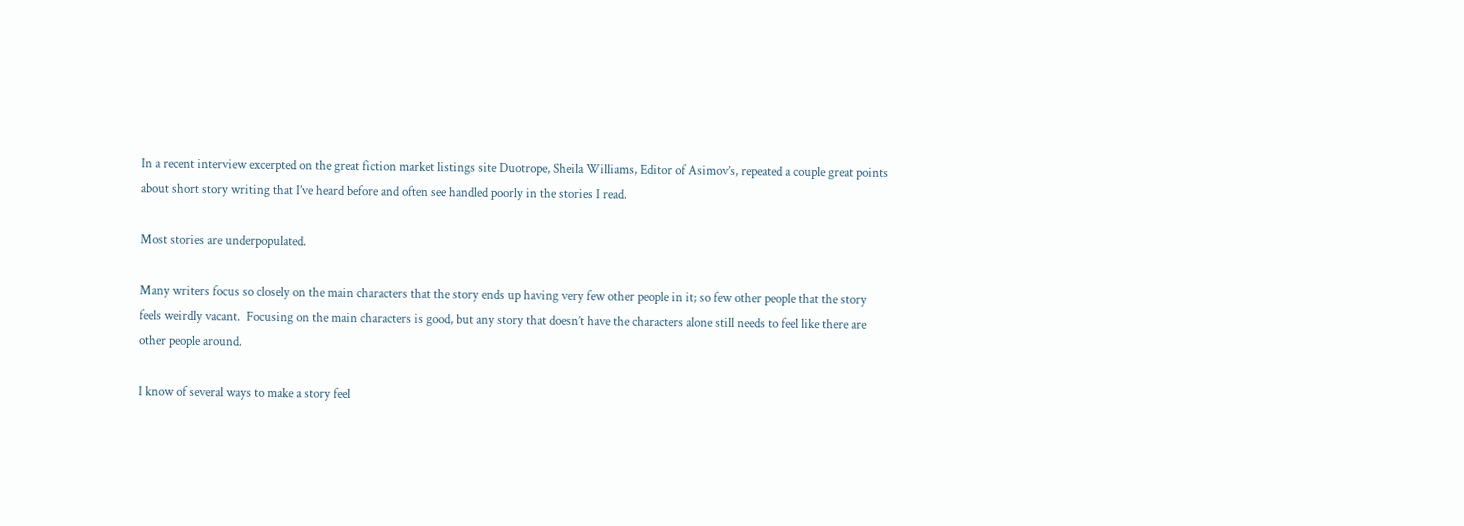In a recent interview excerpted on the great fiction market listings site Duotrope, Sheila Williams, Editor of Asimov’s, repeated a couple great points about short story writing that I’ve heard before and often see handled poorly in the stories I read.

Most stories are underpopulated.

Many writers focus so closely on the main characters that the story ends up having very few other people in it; so few other people that the story feels weirdly vacant.  Focusing on the main characters is good, but any story that doesn’t have the characters alone still needs to feel like there are other people around.

I know of several ways to make a story feel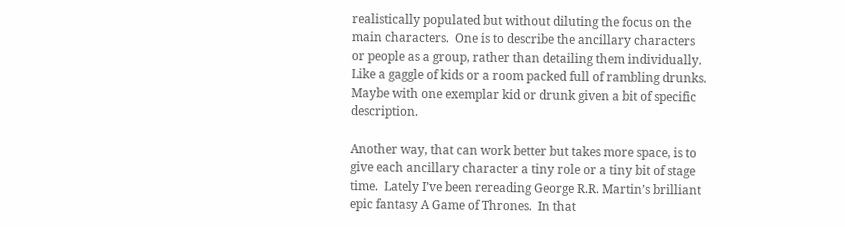realistically populated but without diluting the focus on the main characters.  One is to describe the ancillary characters or people as a group, rather than detailing them individually.  Like a gaggle of kids or a room packed full of rambling drunks.  Maybe with one exemplar kid or drunk given a bit of specific description.

Another way, that can work better but takes more space, is to give each ancillary character a tiny role or a tiny bit of stage time.  Lately I’ve been rereading George R.R. Martin’s brilliant epic fantasy A Game of Thrones.  In that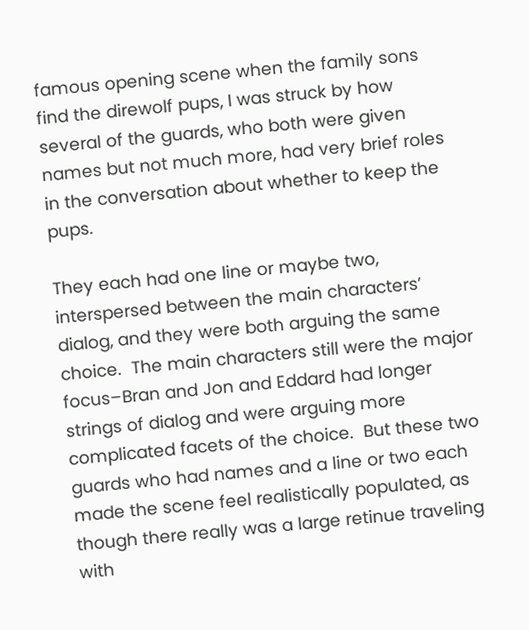famous opening scene when the family sons find the direwolf pups, I was struck by how several of the guards, who both were given names but not much more, had very brief roles in the conversation about whether to keep the pups.

They each had one line or maybe two, interspersed between the main characters’ dialog, and they were both arguing the same choice.  The main characters still were the major focus–Bran and Jon and Eddard had longer strings of dialog and were arguing more complicated facets of the choice.  But these two guards who had names and a line or two each made the scene feel realistically populated, as though there really was a large retinue traveling with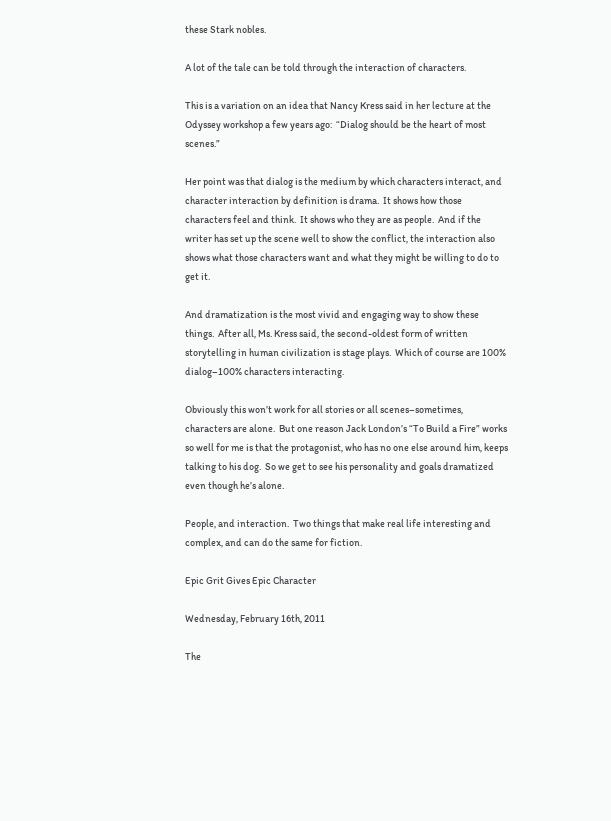these Stark nobles.

A lot of the tale can be told through the interaction of characters.

This is a variation on an idea that Nancy Kress said in her lecture at the Odyssey workshop a few years ago:  “Dialog should be the heart of most scenes.”

Her point was that dialog is the medium by which characters interact, and character interaction by definition is drama.  It shows how those characters feel and think.  It shows who they are as people.  And if the writer has set up the scene well to show the conflict, the interaction also shows what those characters want and what they might be willing to do to get it.

And dramatization is the most vivid and engaging way to show these things.  After all, Ms. Kress said, the second-oldest form of written storytelling in human civilization is stage plays.  Which of course are 100% dialog–100% characters interacting.

Obviously this won’t work for all stories or all scenes–sometimes, characters are alone.  But one reason Jack London’s “To Build a Fire” works so well for me is that the protagonist, who has no one else around him, keeps talking to his dog.  So we get to see his personality and goals dramatized even though he’s alone.

People, and interaction.  Two things that make real life interesting and complex, and can do the same for fiction.

Epic Grit Gives Epic Character

Wednesday, February 16th, 2011

The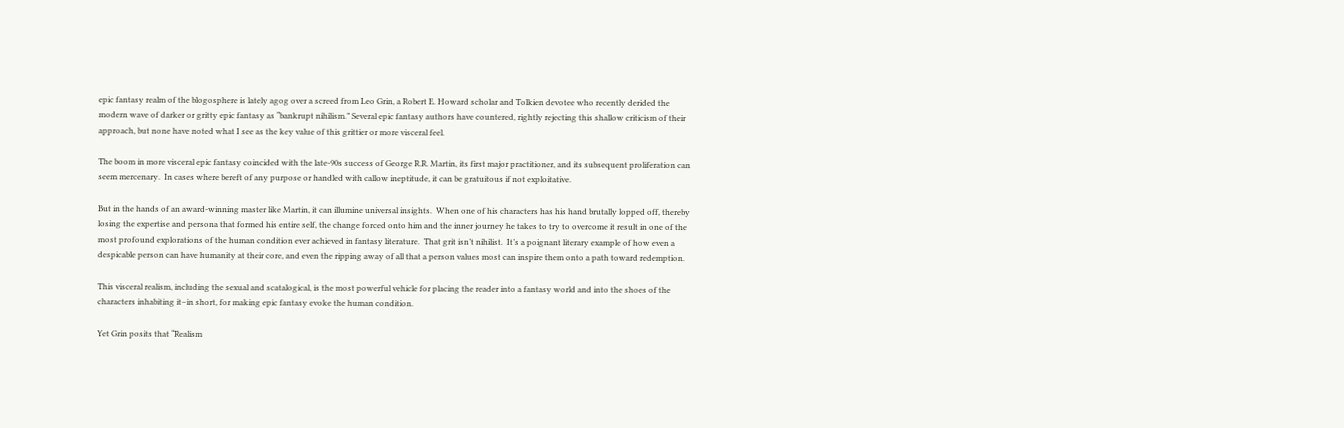epic fantasy realm of the blogosphere is lately agog over a screed from Leo Grin, a Robert E. Howard scholar and Tolkien devotee who recently derided the modern wave of darker or gritty epic fantasy as “bankrupt nihilism.” Several epic fantasy authors have countered, rightly rejecting this shallow criticism of their approach, but none have noted what I see as the key value of this grittier or more visceral feel.

The boom in more visceral epic fantasy coincided with the late-90s success of George R.R. Martin, its first major practitioner, and its subsequent proliferation can seem mercenary.  In cases where bereft of any purpose or handled with callow ineptitude, it can be gratuitous if not exploitative.

But in the hands of an award-winning master like Martin, it can illumine universal insights.  When one of his characters has his hand brutally lopped off, thereby losing the expertise and persona that formed his entire self, the change forced onto him and the inner journey he takes to try to overcome it result in one of the most profound explorations of the human condition ever achieved in fantasy literature.  That grit isn’t nihilist.  It’s a poignant literary example of how even a despicable person can have humanity at their core, and even the ripping away of all that a person values most can inspire them onto a path toward redemption.

This visceral realism, including the sexual and scatalogical, is the most powerful vehicle for placing the reader into a fantasy world and into the shoes of the characters inhabiting it–in short, for making epic fantasy evoke the human condition.

Yet Grin posits that “Realism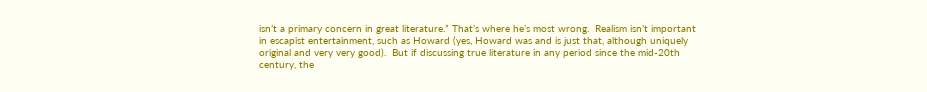isn’t a primary concern in great literature.” That’s where he’s most wrong.  Realism isn’t important in escapist entertainment, such as Howard (yes, Howard was and is just that, although uniquely original and very very good).  But if discussing true literature in any period since the mid-20th century, the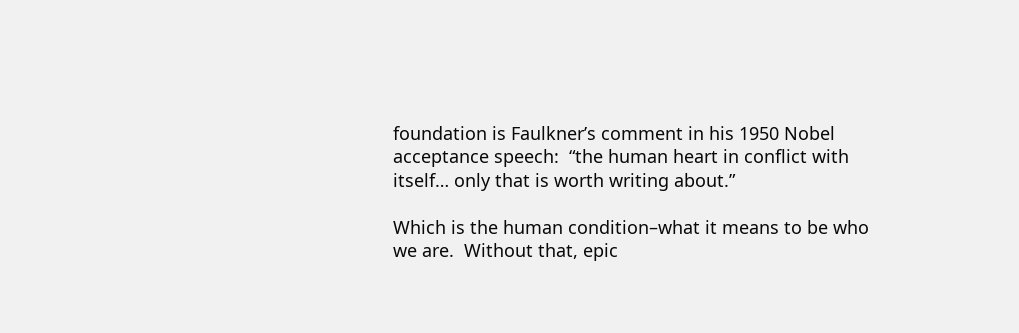foundation is Faulkner’s comment in his 1950 Nobel acceptance speech:  “the human heart in conflict with itself… only that is worth writing about.”

Which is the human condition–what it means to be who we are.  Without that, epic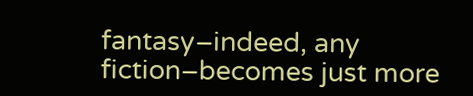fantasy–indeed, any fiction–becomes just more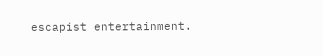escapist entertainment.